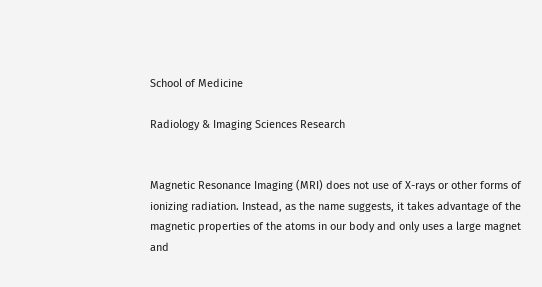School of Medicine

Radiology & Imaging Sciences Research


Magnetic Resonance Imaging (MRI) does not use of X-rays or other forms of ionizing radiation. Instead, as the name suggests, it takes advantage of the magnetic properties of the atoms in our body and only uses a large magnet and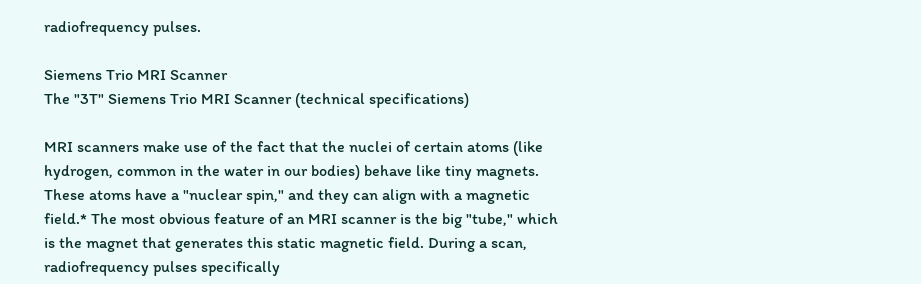radiofrequency pulses.

Siemens Trio MRI Scanner
The "3T" Siemens Trio MRI Scanner (technical specifications)

MRI scanners make use of the fact that the nuclei of certain atoms (like hydrogen, common in the water in our bodies) behave like tiny magnets. These atoms have a "nuclear spin," and they can align with a magnetic field.* The most obvious feature of an MRI scanner is the big "tube," which is the magnet that generates this static magnetic field. During a scan, radiofrequency pulses specifically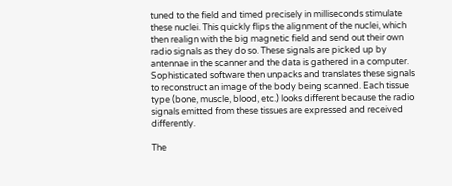tuned to the field and timed precisely in milliseconds stimulate these nuclei. This quickly flips the alignment of the nuclei, which then realign with the big magnetic field and send out their own radio signals as they do so. These signals are picked up by antennae in the scanner and the data is gathered in a computer. Sophisticated software then unpacks and translates these signals to reconstruct an image of the body being scanned. Each tissue type (bone, muscle, blood, etc.) looks different because the radio signals emitted from these tissues are expressed and received differently.

The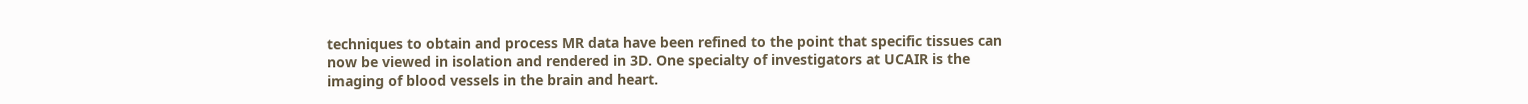techniques to obtain and process MR data have been refined to the point that specific tissues can now be viewed in isolation and rendered in 3D. One specialty of investigators at UCAIR is the imaging of blood vessels in the brain and heart.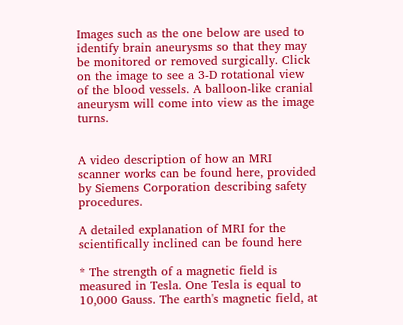Images such as the one below are used to identify brain aneurysms so that they may be monitored or removed surgically. Click on the image to see a 3-D rotational view of the blood vessels. A balloon-like cranial aneurysm will come into view as the image turns.


A video description of how an MRI scanner works can be found here, provided by Siemens Corporation describing safety procedures.

A detailed explanation of MRI for the scientifically inclined can be found here

* The strength of a magnetic field is measured in Tesla. One Tesla is equal to 10,000 Gauss. The earth's magnetic field, at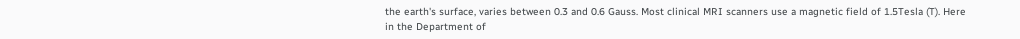the earth's surface, varies between 0.3 and 0.6 Gauss. Most clinical MRI scanners use a magnetic field of 1.5Tesla (T). Here in the Department of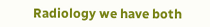Radiology we have both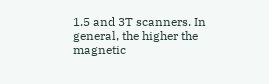1.5 and 3T scanners. In general, the higher the magnetic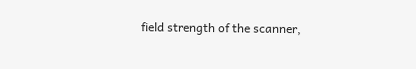field strength of the scanner,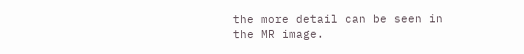the more detail can be seen in the MR image.